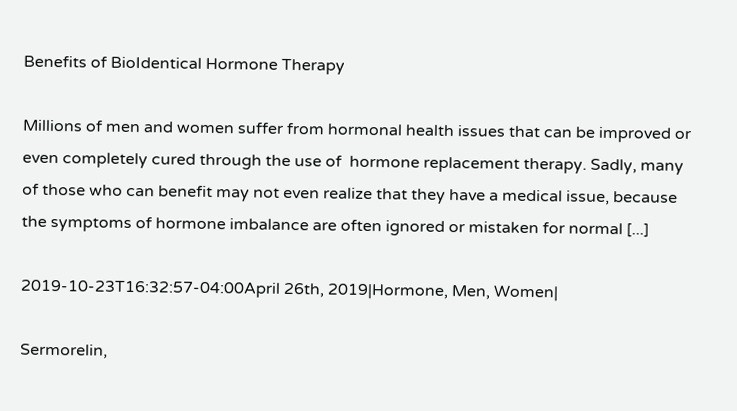Benefits of BioIdentical Hormone Therapy

Millions of men and women suffer from hormonal health issues that can be improved or even completely cured through the use of  hormone replacement therapy. Sadly, many of those who can benefit may not even realize that they have a medical issue, because the symptoms of hormone imbalance are often ignored or mistaken for normal [...]

2019-10-23T16:32:57-04:00April 26th, 2019|Hormone, Men, Women|

Sermorelin,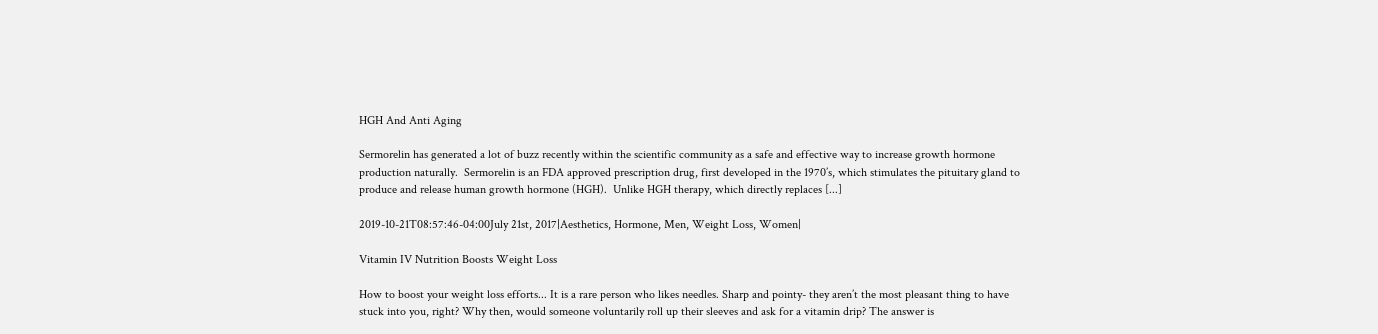HGH And Anti Aging

Sermorelin has generated a lot of buzz recently within the scientific community as a safe and effective way to increase growth hormone production naturally.  Sermorelin is an FDA approved prescription drug, first developed in the 1970’s, which stimulates the pituitary gland to produce and release human growth hormone (HGH).  Unlike HGH therapy, which directly replaces [...]

2019-10-21T08:57:46-04:00July 21st, 2017|Aesthetics, Hormone, Men, Weight Loss, Women|

Vitamin IV Nutrition Boosts Weight Loss

How to boost your weight loss efforts... It is a rare person who likes needles. Sharp and pointy- they aren’t the most pleasant thing to have stuck into you, right? Why then, would someone voluntarily roll up their sleeves and ask for a vitamin drip? The answer is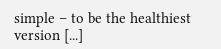simple – to be the healthiest version [...]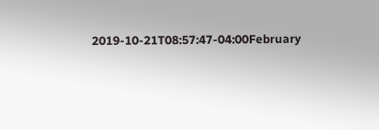2019-10-21T08:57:47-04:00February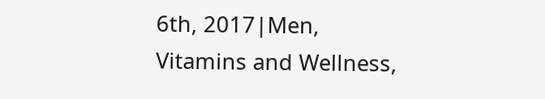6th, 2017|Men, Vitamins and Wellness,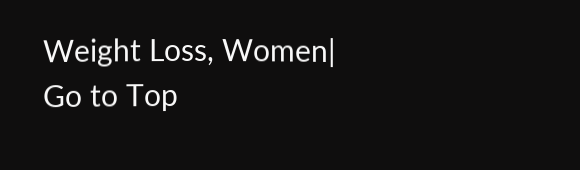Weight Loss, Women|
Go to Top